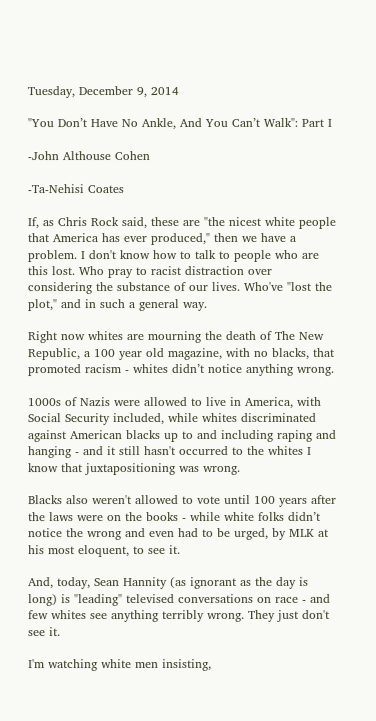Tuesday, December 9, 2014

"You Don’t Have No Ankle, And You Can’t Walk": Part I

-John Althouse Cohen

-Ta-Nehisi Coates

If, as Chris Rock said, these are "the nicest white people that America has ever produced," then we have a problem. I don't know how to talk to people who are this lost. Who pray to racist distraction over considering the substance of our lives. Who've "lost the plot," and in such a general way.

Right now whites are mourning the death of The New Republic, a 100 year old magazine, with no blacks, that promoted racism - whites didn’t notice anything wrong.

1000s of Nazis were allowed to live in America, with Social Security included, while whites discriminated against American blacks up to and including raping and hanging - and it still hasn't occurred to the whites I know that juxtapositioning was wrong.

Blacks also weren't allowed to vote until 100 years after the laws were on the books - while white folks didn’t notice the wrong and even had to be urged, by MLK at his most eloquent, to see it.

And, today, Sean Hannity (as ignorant as the day is long) is "leading" televised conversations on race - and few whites see anything terribly wrong. They just don't see it.

I'm watching white men insisting,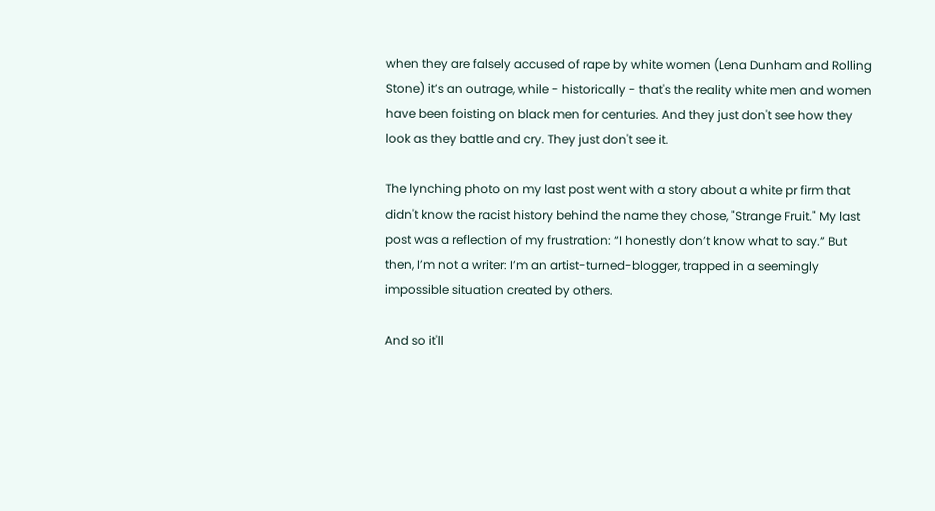when they are falsely accused of rape by white women (Lena Dunham and Rolling Stone) it’s an outrage, while - historically - that's the reality white men and women have been foisting on black men for centuries. And they just don't see how they look as they battle and cry. They just don't see it.

The lynching photo on my last post went with a story about a white pr firm that didn't know the racist history behind the name they chose, "Strange Fruit." My last post was a reflection of my frustration: “I honestly don’t know what to say.” But then, I’m not a writer: I’m an artist-turned-blogger, trapped in a seemingly impossible situation created by others.

And so it'll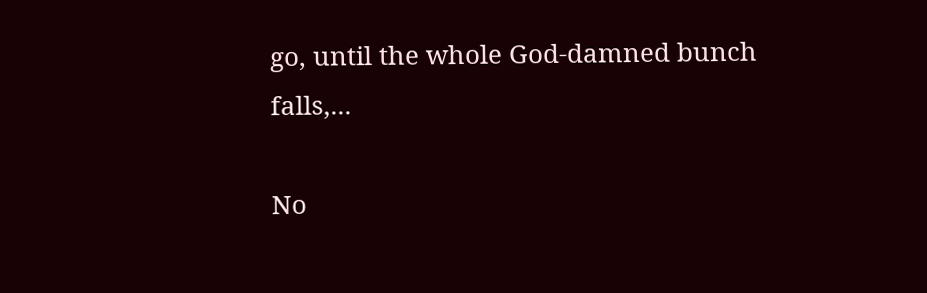go, until the whole God-damned bunch falls,...

No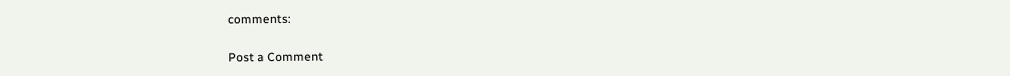comments:

Post a Comment